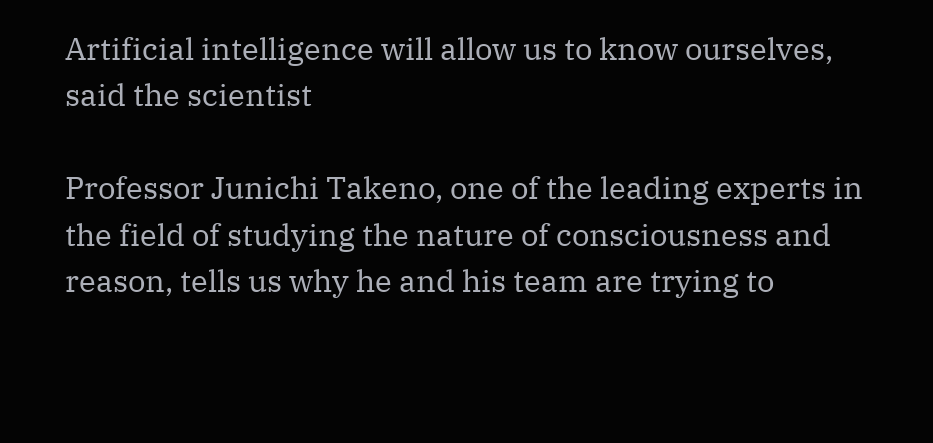Artificial intelligence will allow us to know ourselves, said the scientist

Professor Junichi Takeno, one of the leading experts in the field of studying the nature of consciousness and reason, tells us why he and his team are trying to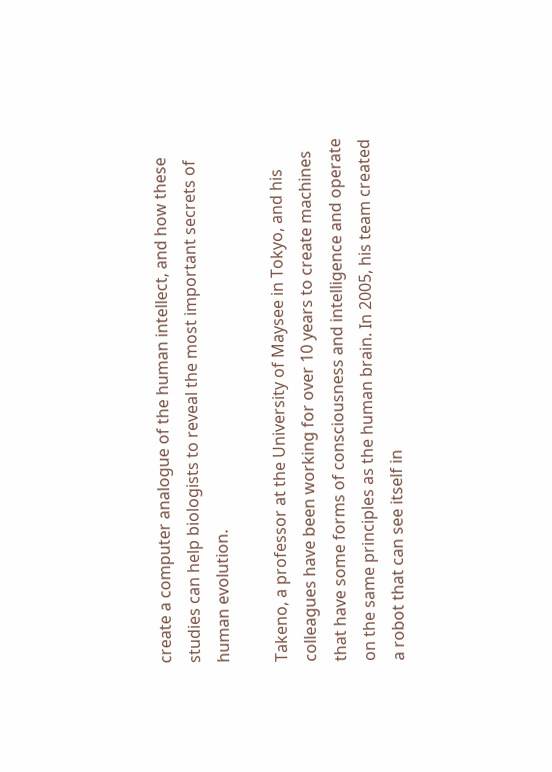create a computer analogue of the human intellect, and how these studies can help biologists to reveal the most important secrets of human evolution.

Takeno, a professor at the University of Maysee in Tokyo, and his colleagues have been working for over 10 years to create machines that have some forms of consciousness and intelligence and operate on the same principles as the human brain. In 2005, his team created a robot that can see itself in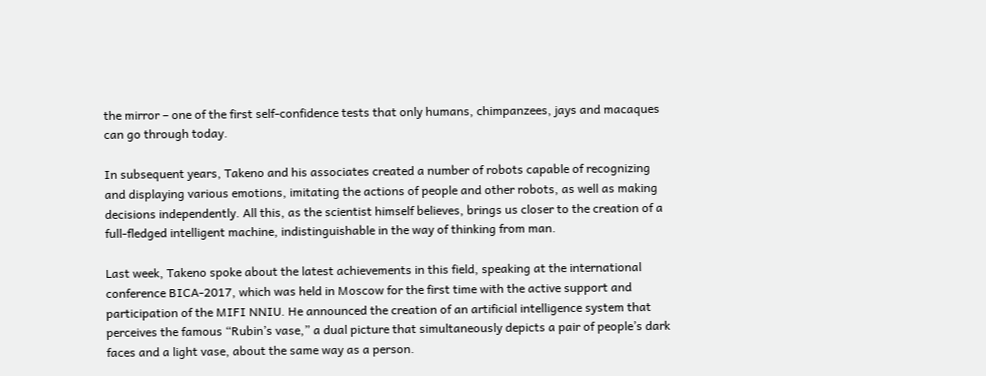the mirror – one of the first self-confidence tests that only humans, chimpanzees, jays and macaques can go through today.

In subsequent years, Takeno and his associates created a number of robots capable of recognizing and displaying various emotions, imitating the actions of people and other robots, as well as making decisions independently. All this, as the scientist himself believes, brings us closer to the creation of a full-fledged intelligent machine, indistinguishable in the way of thinking from man.

Last week, Takeno spoke about the latest achievements in this field, speaking at the international conference BICA-2017, which was held in Moscow for the first time with the active support and participation of the MIFI NNIU. He announced the creation of an artificial intelligence system that perceives the famous “Rubin’s vase,” a dual picture that simultaneously depicts a pair of people’s dark faces and a light vase, about the same way as a person.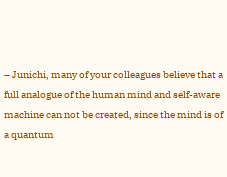– Junichi, many of your colleagues believe that a full analogue of the human mind and self-aware machine can not be created, since the mind is of a quantum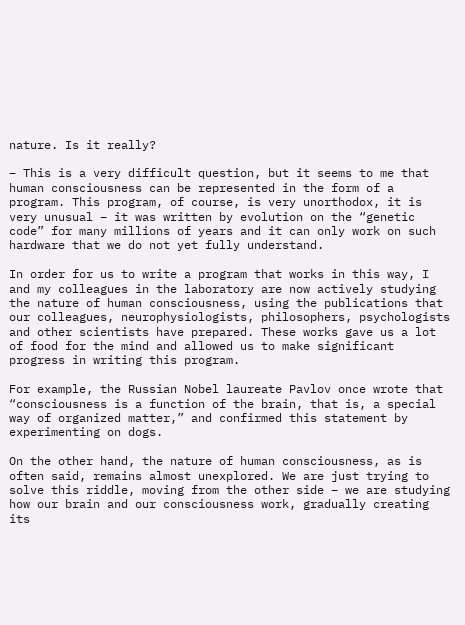nature. Is it really?

– This is a very difficult question, but it seems to me that human consciousness can be represented in the form of a program. This program, of course, is very unorthodox, it is very unusual – it was written by evolution on the “genetic code” for many millions of years and it can only work on such hardware that we do not yet fully understand.

In order for us to write a program that works in this way, I and my colleagues in the laboratory are now actively studying the nature of human consciousness, using the publications that our colleagues, neurophysiologists, philosophers, psychologists and other scientists have prepared. These works gave us a lot of food for the mind and allowed us to make significant progress in writing this program.

For example, the Russian Nobel laureate Pavlov once wrote that “consciousness is a function of the brain, that is, a special way of organized matter,” and confirmed this statement by experimenting on dogs.

On the other hand, the nature of human consciousness, as is often said, remains almost unexplored. We are just trying to solve this riddle, moving from the other side – we are studying how our brain and our consciousness work, gradually creating its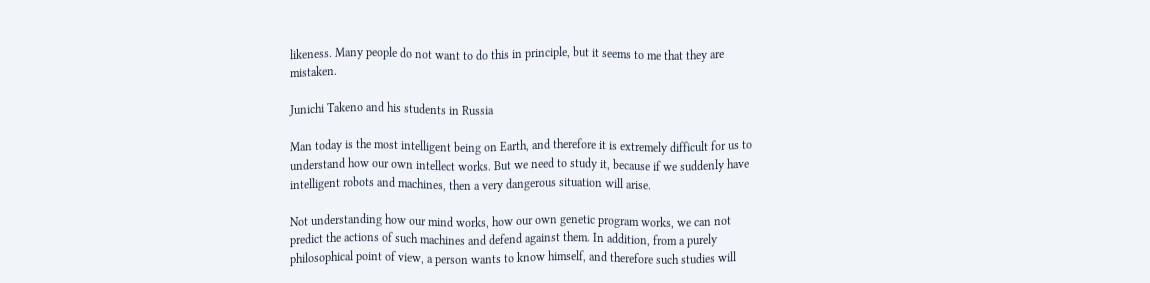likeness. Many people do not want to do this in principle, but it seems to me that they are mistaken.

Junichi Takeno and his students in Russia

Man today is the most intelligent being on Earth, and therefore it is extremely difficult for us to understand how our own intellect works. But we need to study it, because if we suddenly have intelligent robots and machines, then a very dangerous situation will arise.

Not understanding how our mind works, how our own genetic program works, we can not predict the actions of such machines and defend against them. In addition, from a purely philosophical point of view, a person wants to know himself, and therefore such studies will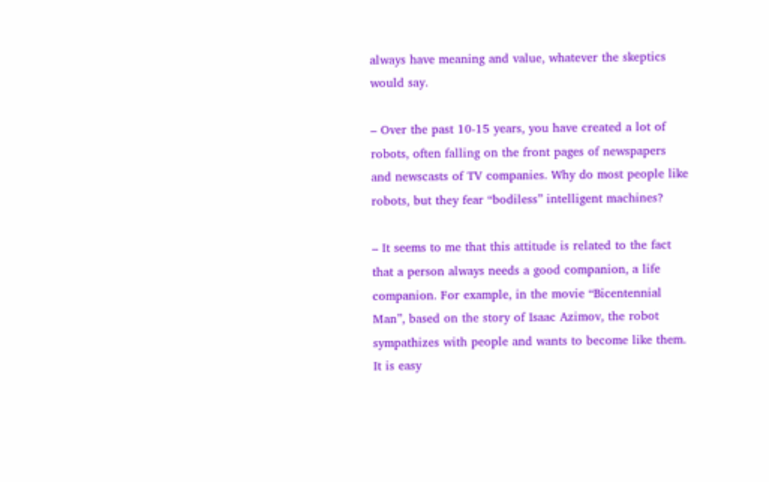always have meaning and value, whatever the skeptics would say.

– Over the past 10-15 years, you have created a lot of robots, often falling on the front pages of newspapers and newscasts of TV companies. Why do most people like robots, but they fear “bodiless” intelligent machines?

– It seems to me that this attitude is related to the fact that a person always needs a good companion, a life companion. For example, in the movie “Bicentennial Man”, based on the story of Isaac Azimov, the robot sympathizes with people and wants to become like them. It is easy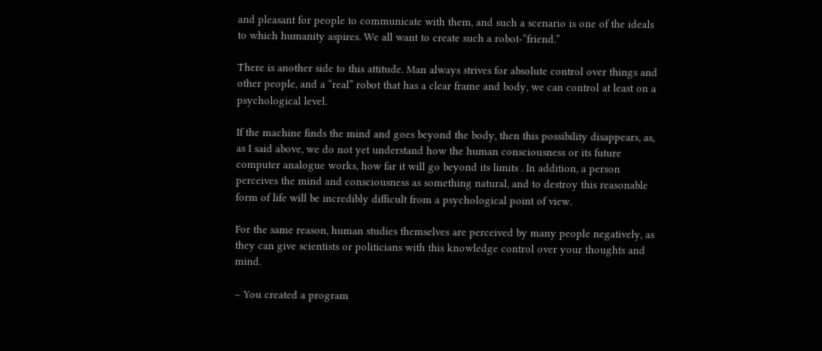and pleasant for people to communicate with them, and such a scenario is one of the ideals to which humanity aspires. We all want to create such a robot-“friend.”

There is another side to this attitude. Man always strives for absolute control over things and other people, and a “real” robot that has a clear frame and body, we can control at least on a psychological level.

If the machine finds the mind and goes beyond the body, then this possibility disappears, as, as I said above, we do not yet understand how the human consciousness or its future computer analogue works, how far it will go beyond its limits . In addition, a person perceives the mind and consciousness as something natural, and to destroy this reasonable form of life will be incredibly difficult from a psychological point of view.

For the same reason, human studies themselves are perceived by many people negatively, as they can give scientists or politicians with this knowledge control over your thoughts and mind.

– You created a program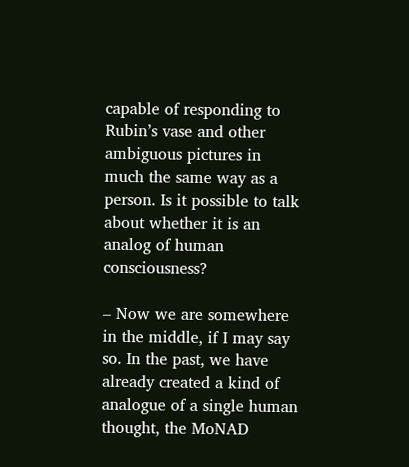capable of responding to Rubin’s vase and other ambiguous pictures in much the same way as a person. Is it possible to talk about whether it is an analog of human consciousness?

– Now we are somewhere in the middle, if I may say so. In the past, we have already created a kind of analogue of a single human thought, the MoNAD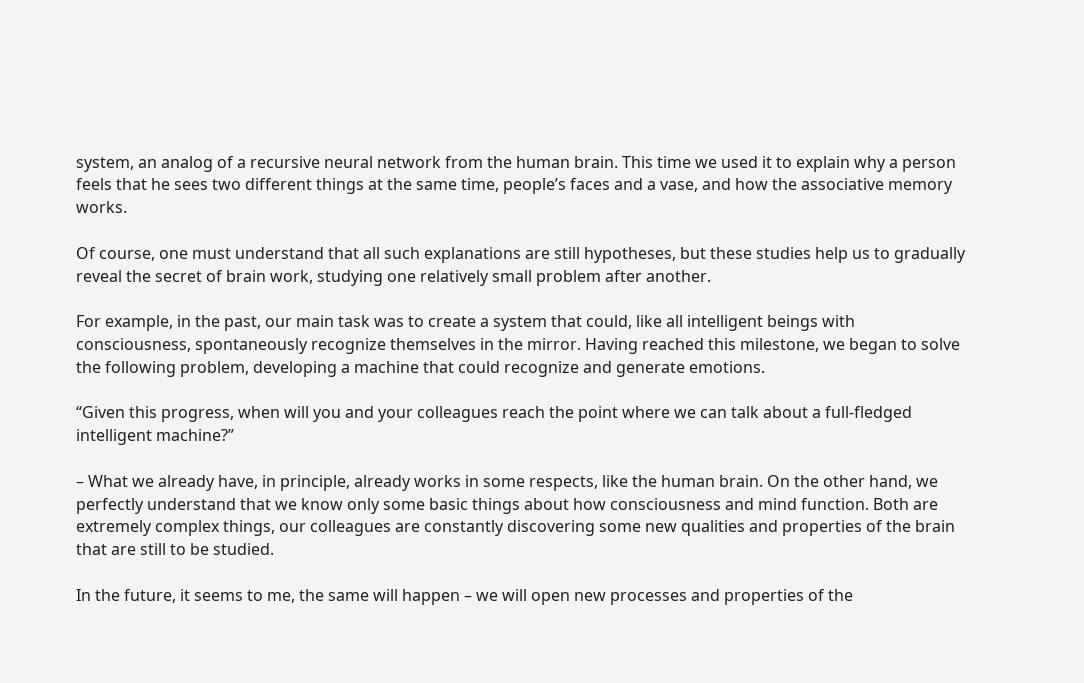system, an analog of a recursive neural network from the human brain. This time we used it to explain why a person feels that he sees two different things at the same time, people’s faces and a vase, and how the associative memory works.

Of course, one must understand that all such explanations are still hypotheses, but these studies help us to gradually reveal the secret of brain work, studying one relatively small problem after another.

For example, in the past, our main task was to create a system that could, like all intelligent beings with consciousness, spontaneously recognize themselves in the mirror. Having reached this milestone, we began to solve the following problem, developing a machine that could recognize and generate emotions.

“Given this progress, when will you and your colleagues reach the point where we can talk about a full-fledged intelligent machine?”

– What we already have, in principle, already works in some respects, like the human brain. On the other hand, we perfectly understand that we know only some basic things about how consciousness and mind function. Both are extremely complex things, our colleagues are constantly discovering some new qualities and properties of the brain that are still to be studied.

In the future, it seems to me, the same will happen – we will open new processes and properties of the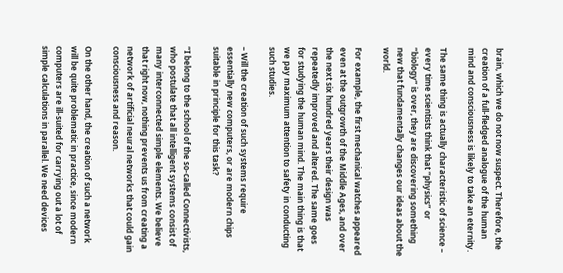brain, which we do not now suspect. Therefore, the creation of a full-fledged analogue of the human mind and consciousness is likely to take an eternity.

The same thing is actually characteristic of science – every time scientists think that “physics” or “biology” is over, they are discovering something new that fundamentally changes our ideas about the world.

For example, the first mechanical watches appeared even at the outgrowth of the Middle Ages, and over the next six hundred years their design was repeatedly improved and altered. The same goes for studying the human mind. The main thing is that we pay maximum attention to safety in conducting such studies.

– Will the creation of such systems require essentially new computers, or are modern chips suitable in principle for this task?

“I belong to the school of the so-called Connectivists, who postulate that all intelligent systems consist of many interconnected simple elements. We believe that right now, nothing prevents us from creating a network of artificial neural networks that could gain consciousness and reason.

On the other hand, the creation of such a network will be quite problematic in practice, since modern computers are ill-suited for carrying out a lot of simple calculations in parallel. We need devices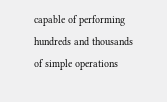capable of performing hundreds and thousands of simple operations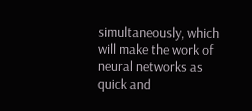simultaneously, which will make the work of neural networks as quick and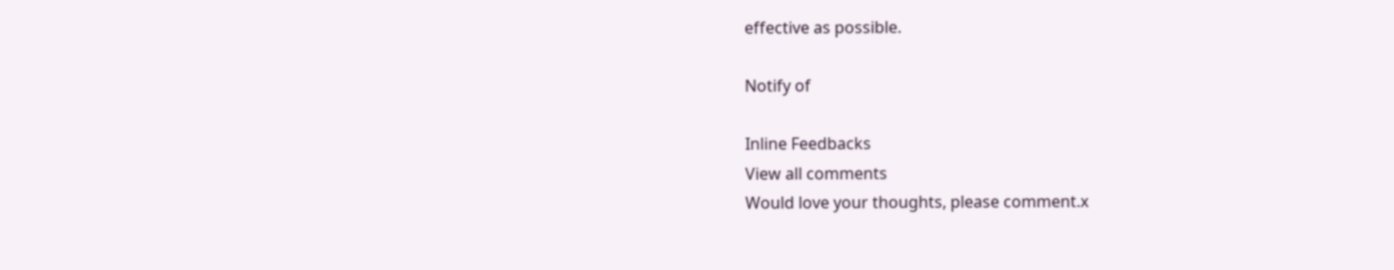effective as possible.

Notify of

Inline Feedbacks
View all comments
Would love your thoughts, please comment.x